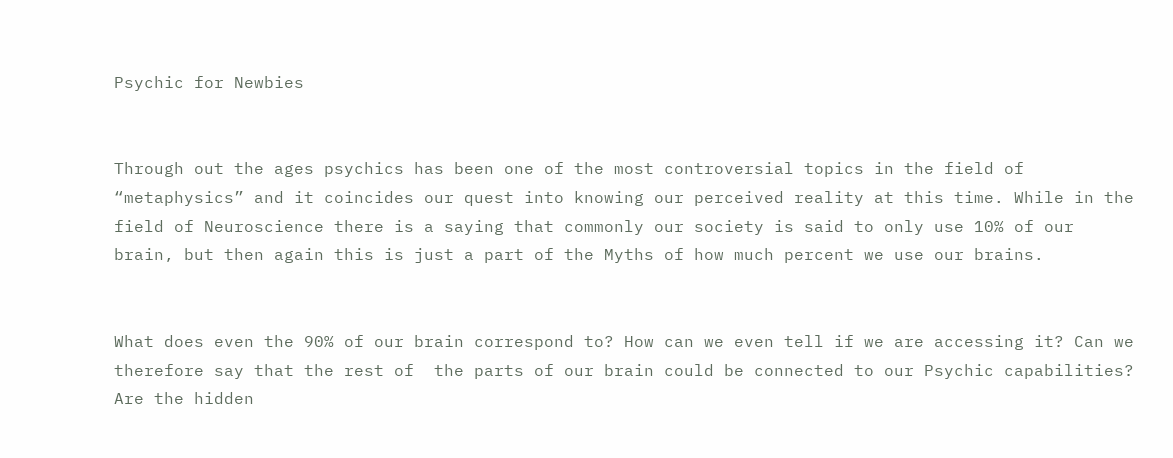Psychic for Newbies


Through out the ages psychics has been one of the most controversial topics in the field of  “metaphysics” and it coincides our quest into knowing our perceived reality at this time. While in the field of Neuroscience there is a saying that commonly our society is said to only use 10% of our brain, but then again this is just a part of the Myths of how much percent we use our brains.


What does even the 90% of our brain correspond to? How can we even tell if we are accessing it? Can we therefore say that the rest of  the parts of our brain could be connected to our Psychic capabilities? Are the hidden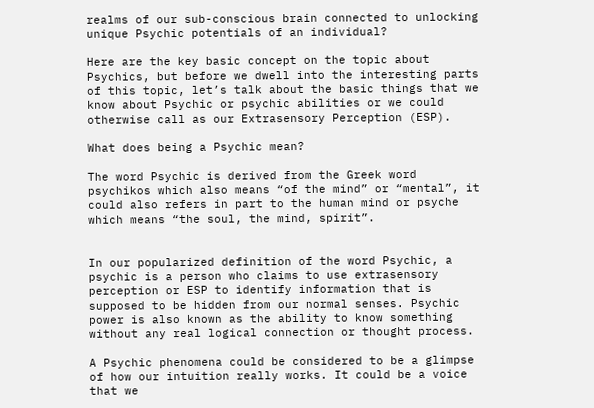realms of our sub-conscious brain connected to unlocking unique Psychic potentials of an individual?

Here are the key basic concept on the topic about Psychics, but before we dwell into the interesting parts of this topic, let’s talk about the basic things that we know about Psychic or psychic abilities or we could otherwise call as our Extrasensory Perception (ESP).

What does being a Psychic mean?

The word Psychic is derived from the Greek word psychikos which also means “of the mind” or “mental”, it could also refers in part to the human mind or psyche which means “the soul, the mind, spirit”.


In our popularized definition of the word Psychic, a psychic is a person who claims to use extrasensory perception or ESP to identify information that is supposed to be hidden from our normal senses. Psychic power is also known as the ability to know something without any real logical connection or thought process.

A Psychic phenomena could be considered to be a glimpse of how our intuition really works. It could be a voice that we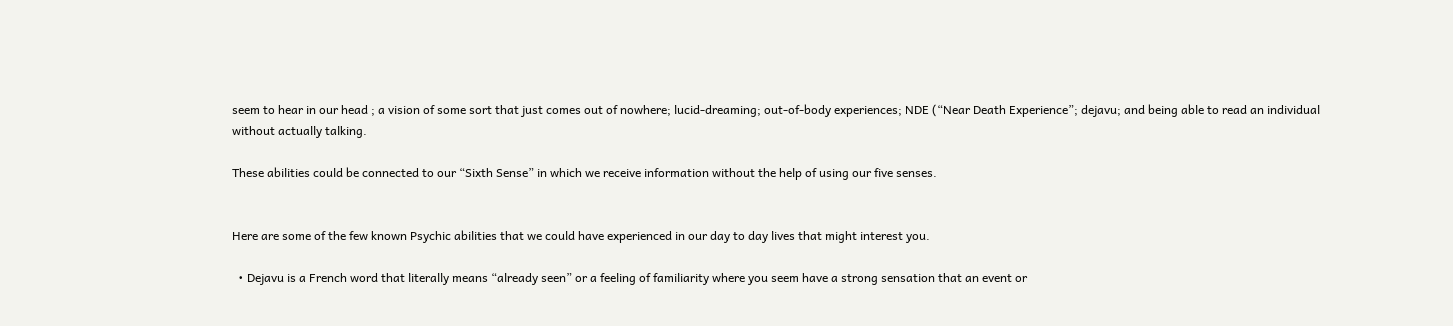seem to hear in our head ; a vision of some sort that just comes out of nowhere; lucid-dreaming; out-of-body experiences; NDE (“Near Death Experience”; dejavu; and being able to read an individual without actually talking.

These abilities could be connected to our “Sixth Sense” in which we receive information without the help of using our five senses.


Here are some of the few known Psychic abilities that we could have experienced in our day to day lives that might interest you.

  • Dejavu is a French word that literally means “already seen” or a feeling of familiarity where you seem have a strong sensation that an event or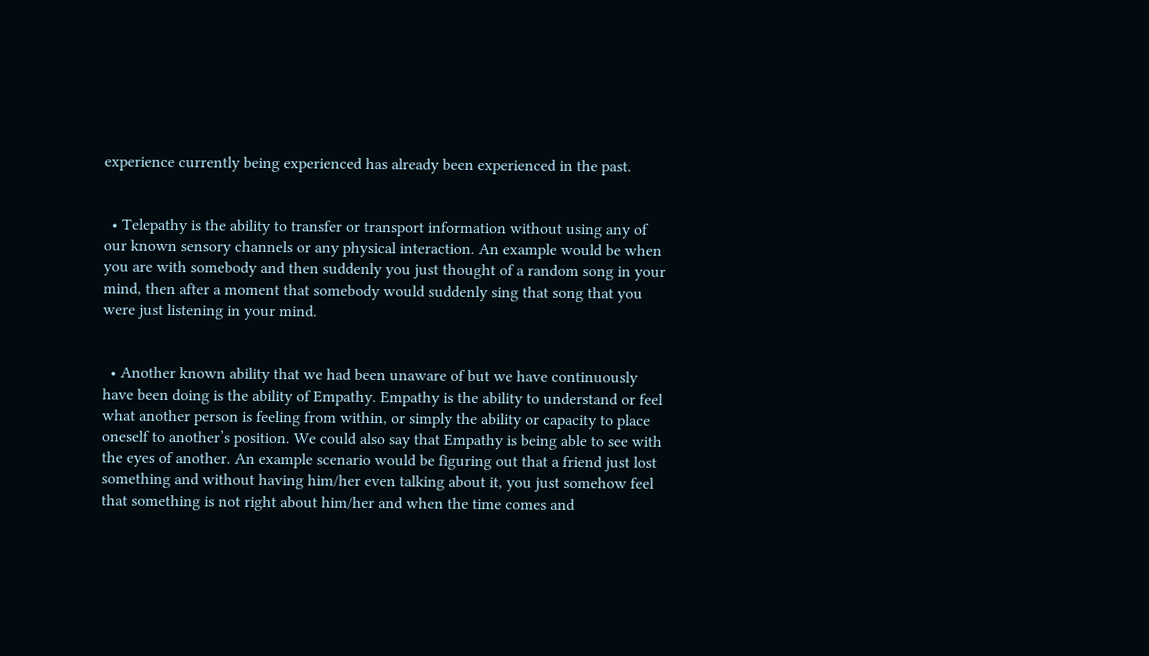experience currently being experienced has already been experienced in the past.


  • Telepathy is the ability to transfer or transport information without using any of our known sensory channels or any physical interaction. An example would be when you are with somebody and then suddenly you just thought of a random song in your mind, then after a moment that somebody would suddenly sing that song that you were just listening in your mind.


  • Another known ability that we had been unaware of but we have continuously have been doing is the ability of Empathy. Empathy is the ability to understand or feel what another person is feeling from within, or simply the ability or capacity to place oneself to another’s position. We could also say that Empathy is being able to see with the eyes of another. An example scenario would be figuring out that a friend just lost something and without having him/her even talking about it, you just somehow feel that something is not right about him/her and when the time comes and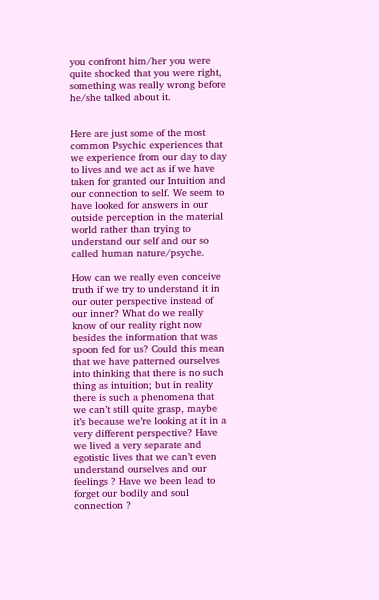you confront him/her you were quite shocked that you were right, something was really wrong before he/she talked about it.


Here are just some of the most common Psychic experiences that we experience from our day to day to lives and we act as if we have taken for granted our Intuition and our connection to self. We seem to have looked for answers in our outside perception in the material world rather than trying to understand our self and our so called human nature/psyche.

How can we really even conceive truth if we try to understand it in our outer perspective instead of our inner? What do we really know of our reality right now besides the information that was spoon fed for us? Could this mean that we have patterned ourselves into thinking that there is no such thing as intuition; but in reality there is such a phenomena that we can’t still quite grasp, maybe it’s because we’re looking at it in a very different perspective? Have we lived a very separate and egotistic lives that we can’t even understand ourselves and our feelings ? Have we been lead to forget our bodily and soul connection ?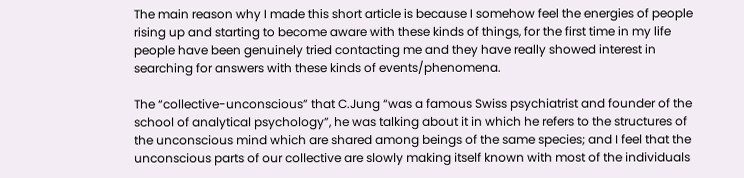The main reason why I made this short article is because I somehow feel the energies of people rising up and starting to become aware with these kinds of things, for the first time in my life people have been genuinely tried contacting me and they have really showed interest in searching for answers with these kinds of events/phenomena.

The “collective-unconscious” that C.Jung “was a famous Swiss psychiatrist and founder of the school of analytical psychology”, he was talking about it in which he refers to the structures of the unconscious mind which are shared among beings of the same species; and I feel that the unconscious parts of our collective are slowly making itself known with most of the individuals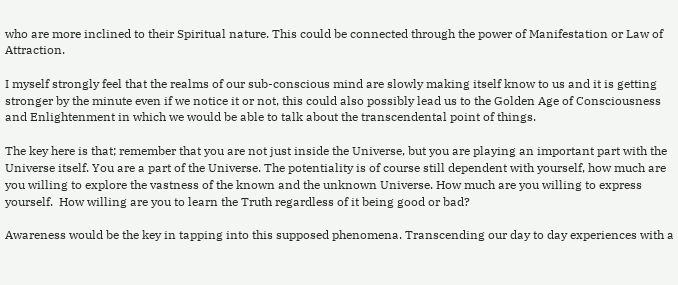who are more inclined to their Spiritual nature. This could be connected through the power of Manifestation or Law of Attraction.

I myself strongly feel that the realms of our sub-conscious mind are slowly making itself know to us and it is getting stronger by the minute even if we notice it or not, this could also possibly lead us to the Golden Age of Consciousness and Enlightenment in which we would be able to talk about the transcendental point of things.

The key here is that; remember that you are not just inside the Universe, but you are playing an important part with the Universe itself. You are a part of the Universe. The potentiality is of course still dependent with yourself, how much are you willing to explore the vastness of the known and the unknown Universe. How much are you willing to express yourself.  How willing are you to learn the Truth regardless of it being good or bad?

Awareness would be the key in tapping into this supposed phenomena. Transcending our day to day experiences with a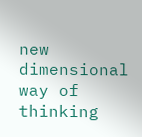new dimensional way of thinking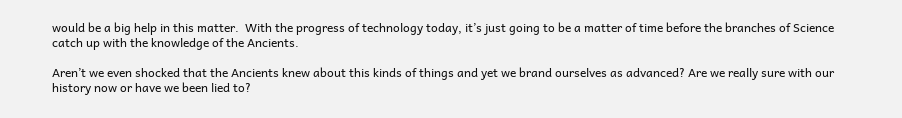would be a big help in this matter.  With the progress of technology today, it’s just going to be a matter of time before the branches of Science catch up with the knowledge of the Ancients.

Aren’t we even shocked that the Ancients knew about this kinds of things and yet we brand ourselves as advanced? Are we really sure with our history now or have we been lied to?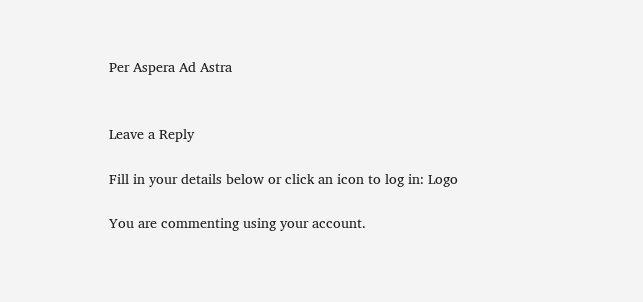Per Aspera Ad Astra


Leave a Reply

Fill in your details below or click an icon to log in: Logo

You are commenting using your account.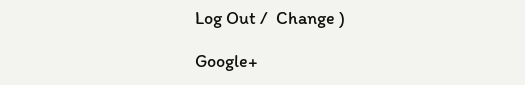Log Out /  Change )

Google+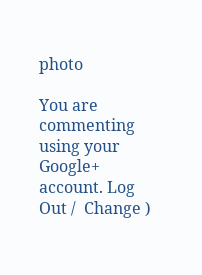photo

You are commenting using your Google+ account. Log Out /  Change )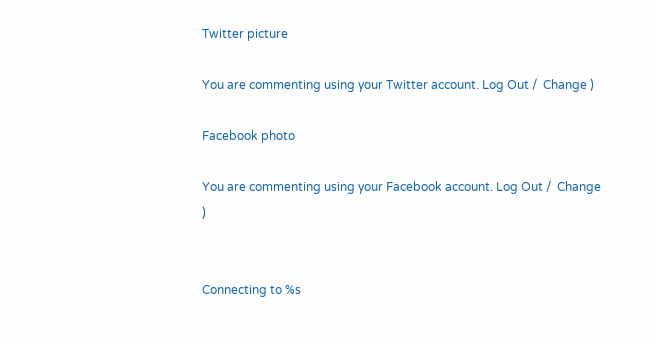Twitter picture

You are commenting using your Twitter account. Log Out /  Change )

Facebook photo

You are commenting using your Facebook account. Log Out /  Change )


Connecting to %s